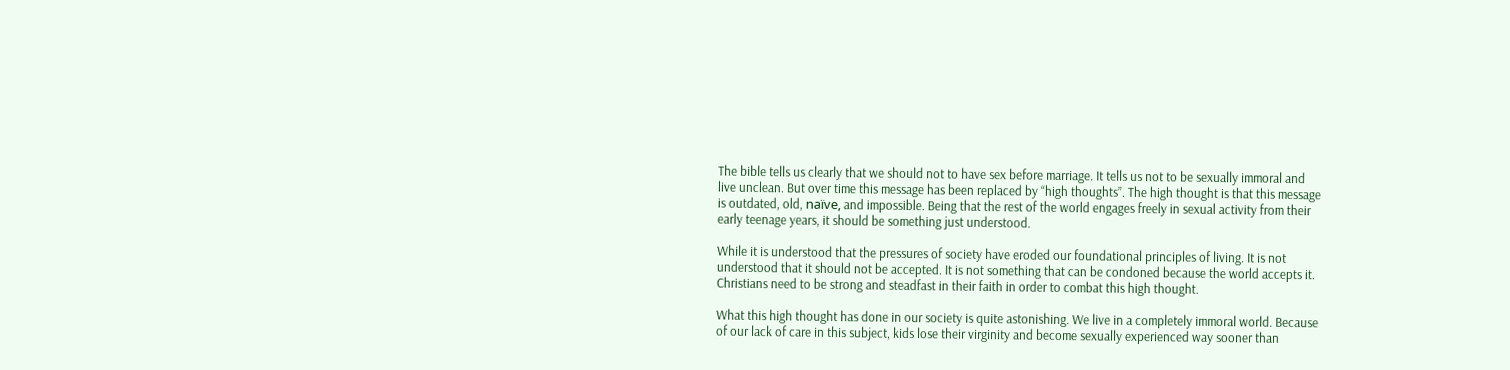The bible tells us clearly that we should not to have sex before marriage. It tells us not to be sexually immoral and live unclean. But over time this message has been replaced by “high thoughts”. The high thought is that this message is outdated, old, naïve, and impossible. Being that the rest of the world engages freely in sexual activity from their early teenage years, it should be something just understood.

While it is understood that the pressures of society have eroded our foundational principles of living. It is not understood that it should not be accepted. It is not something that can be condoned because the world accepts it. Christians need to be strong and steadfast in their faith in order to combat this high thought.

What this high thought has done in our society is quite astonishing. We live in a completely immoral world. Because of our lack of care in this subject, kids lose their virginity and become sexually experienced way sooner than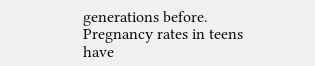generations before. Pregnancy rates in teens have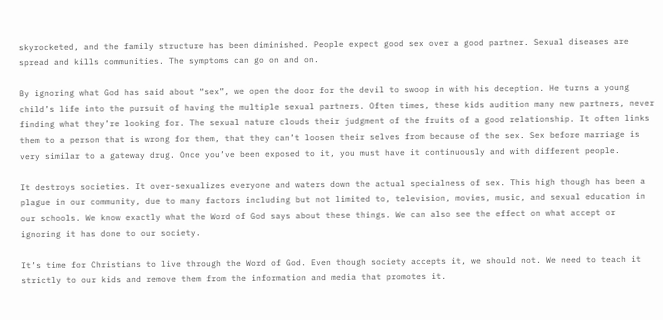skyrocketed, and the family structure has been diminished. People expect good sex over a good partner. Sexual diseases are spread and kills communities. The symptoms can go on and on.

By ignoring what God has said about “sex”, we open the door for the devil to swoop in with his deception. He turns a young child’s life into the pursuit of having the multiple sexual partners. Often times, these kids audition many new partners, never finding what they’re looking for. The sexual nature clouds their judgment of the fruits of a good relationship. It often links them to a person that is wrong for them, that they can’t loosen their selves from because of the sex. Sex before marriage is very similar to a gateway drug. Once you’ve been exposed to it, you must have it continuously and with different people.

It destroys societies. It over-sexualizes everyone and waters down the actual specialness of sex. This high though has been a plague in our community, due to many factors including but not limited to, television, movies, music, and sexual education in our schools. We know exactly what the Word of God says about these things. We can also see the effect on what accept or ignoring it has done to our society.

It’s time for Christians to live through the Word of God. Even though society accepts it, we should not. We need to teach it strictly to our kids and remove them from the information and media that promotes it.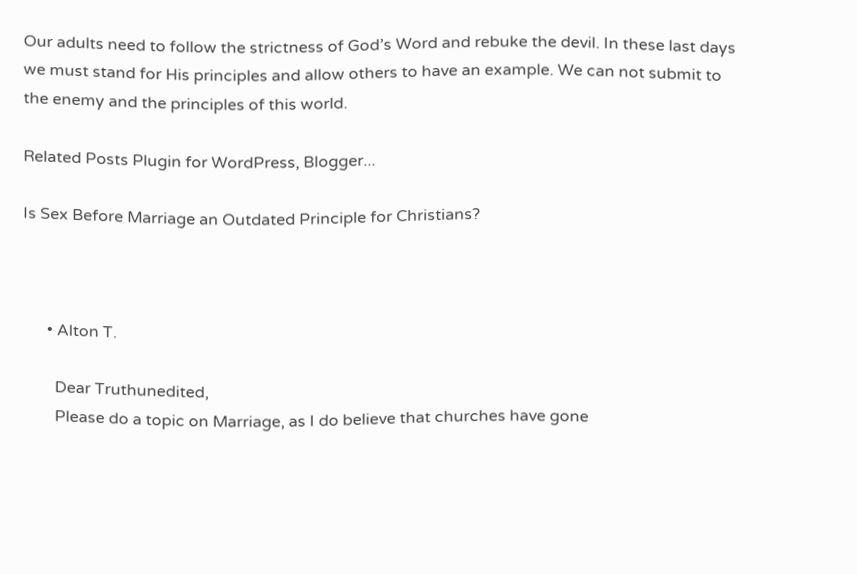Our adults need to follow the strictness of God’s Word and rebuke the devil. In these last days we must stand for His principles and allow others to have an example. We can not submit to the enemy and the principles of this world.

Related Posts Plugin for WordPress, Blogger...

Is Sex Before Marriage an Outdated Principle for Christians?



      • Alton T.

        Dear Truthunedited,
        Please do a topic on Marriage, as I do believe that churches have gone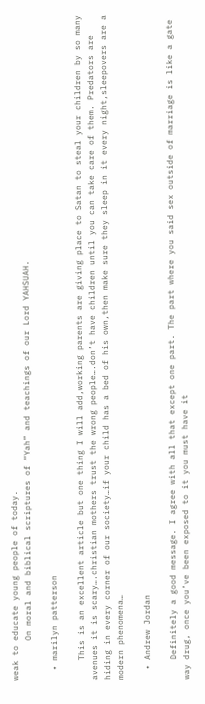weak to educate young people of today.
        On moral and biblical scriptures of “Yah” and teachings of our Lord YAHSUAH.

  • marilyn patterson

    This is an excellent article but one thing I will add,working parents are giving place to Satan to steal your children by so many avenues it is scary….christian mothers trust the wrong people….don’t have children until you can take care of them. Predators are hiding in every corner of our society…if your child has a bed of his own,then make sure they sleep in it every night,sleepovers are a modern phenomena…

  • Andrew Jordan

    Definitely a good message. I agree with all that except one part. The part where you said sex outside of marriage is like a gate way drug, once you’ve been exposed to it you must have it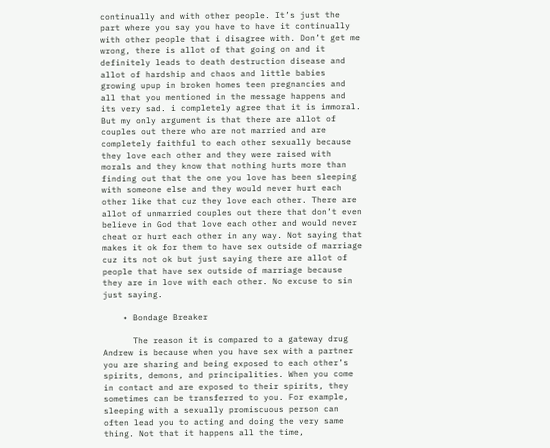continually and with other people. It’s just the part where you say you have to have it continually with other people that i disagree with. Don’t get me wrong, there is allot of that going on and it definitely leads to death destruction disease and allot of hardship and chaos and little babies growing upup in broken homes teen pregnancies and all that you mentioned in the message happens and its very sad. i completely agree that it is immoral. But my only argument is that there are allot of couples out there who are not married and are completely faithful to each other sexually because they love each other and they were raised with morals and they know that nothing hurts more than finding out that the one you love has been sleeping with someone else and they would never hurt each other like that cuz they love each other. There are allot of unmarried couples out there that don’t even believe in God that love each other and would never cheat or hurt each other in any way. Not saying that makes it ok for them to have sex outside of marriage cuz its not ok but just saying there are allot of people that have sex outside of marriage because they are in love with each other. No excuse to sin just saying.

    • Bondage Breaker

      The reason it is compared to a gateway drug Andrew is because when you have sex with a partner you are sharing and being exposed to each other’s spirits, demons, and principalities. When you come in contact and are exposed to their spirits, they sometimes can be transferred to you. For example, sleeping with a sexually promiscuous person can often lead you to acting and doing the very same thing. Not that it happens all the time,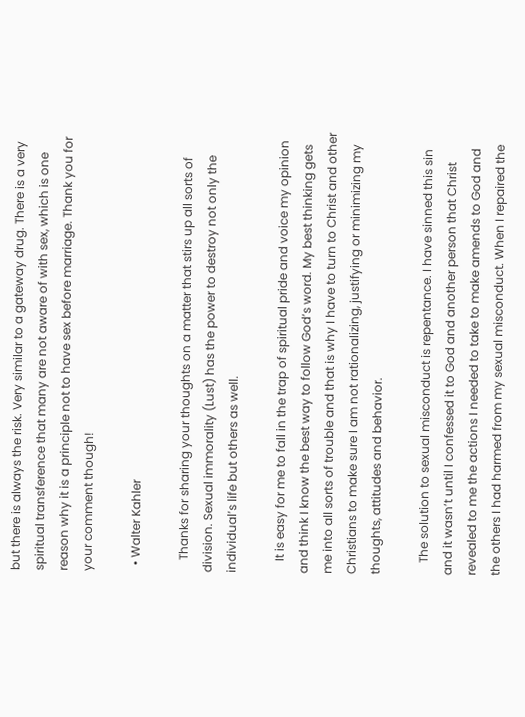but there is always the risk. Very similar to a gateway drug. There is a very spiritual transference that many are not aware of with sex, which is one reason why it is a principle not to have sex before marriage. Thank you for your comment though!

  • Walter Kahler

    Thanks for sharing your thoughts on a matter that stirs up all sorts of division. Sexual immorality (Lust) has the power to destroy not only the individual’s life but others as well.

    It is easy for me to fall in the trap of spiritual pride and voice my opinion and think I know the best way to follow God’s word. My best thinking gets me into all sorts of trouble and that is why I have to turn to Christ and other Christians to make sure I am not rationalizing, justifying or minimizing my thoughts, attitudes and behavior.

    The solution to sexual misconduct is repentance. I have sinned this sin and it wasn’t until I confessed it to God and another person that Christ revealed to me the actions I needed to take to make amends to God and the others I had harmed from my sexual misconduct. When I repaired the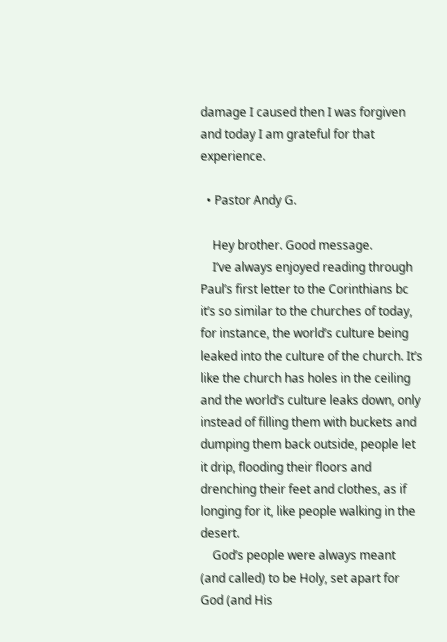damage I caused then I was forgiven and today I am grateful for that experience.

  • Pastor Andy G.

    Hey brother. Good message.
    I’ve always enjoyed reading through Paul’s first letter to the Corinthians bc it’s so similar to the churches of today, for instance, the world’s culture being leaked into the culture of the church. It’s like the church has holes in the ceiling and the world’s culture leaks down, only instead of filling them with buckets and dumping them back outside, people let it drip, flooding their floors and drenching their feet and clothes, as if longing for it, like people walking in the desert.
    God’s people were always meant (and called) to be Holy, set apart for God (and His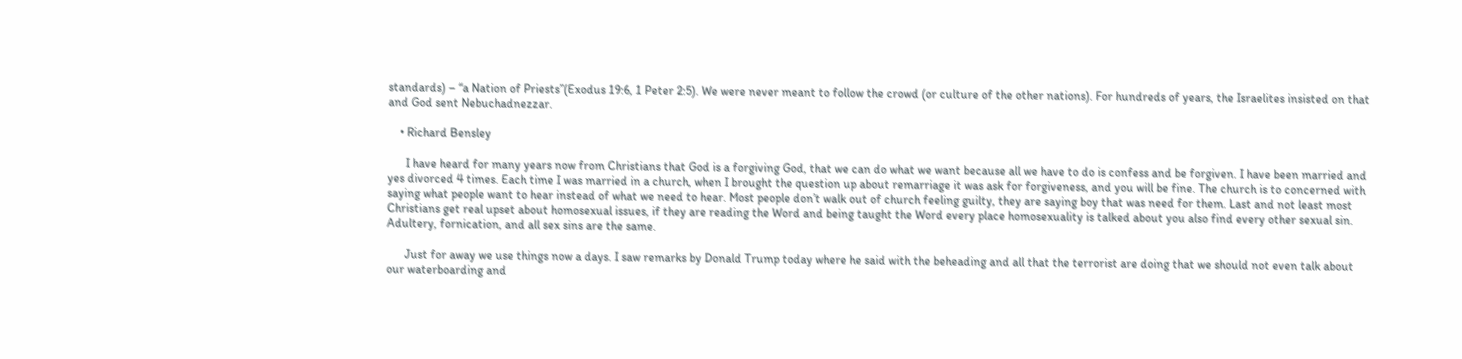standards) – “a Nation of Priests”(Exodus 19:6, 1 Peter 2:5). We were never meant to follow the crowd (or culture of the other nations). For hundreds of years, the Israelites insisted on that and God sent Nebuchadnezzar.

    • Richard Bensley

      I have heard for many years now from Christians that God is a forgiving God, that we can do what we want because all we have to do is confess and be forgiven. I have been married and yes divorced 4 times. Each time I was married in a church, when I brought the question up about remarriage it was ask for forgiveness, and you will be fine. The church is to concerned with saying what people want to hear instead of what we need to hear. Most people don’t walk out of church feeling guilty, they are saying boy that was need for them. Last and not least most Christians get real upset about homosexual issues, if they are reading the Word and being taught the Word every place homosexuality is talked about you also find every other sexual sin. Adultery, fornication, and all sex sins are the same.

      Just for away we use things now a days. I saw remarks by Donald Trump today where he said with the beheading and all that the terrorist are doing that we should not even talk about our waterboarding and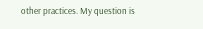other practices. My question is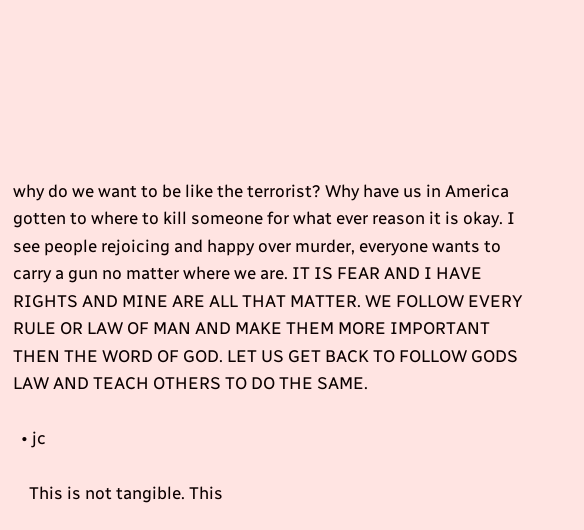why do we want to be like the terrorist? Why have us in America gotten to where to kill someone for what ever reason it is okay. I see people rejoicing and happy over murder, everyone wants to carry a gun no matter where we are. IT IS FEAR AND I HAVE RIGHTS AND MINE ARE ALL THAT MATTER. WE FOLLOW EVERY RULE OR LAW OF MAN AND MAKE THEM MORE IMPORTANT THEN THE WORD OF GOD. LET US GET BACK TO FOLLOW GODS LAW AND TEACH OTHERS TO DO THE SAME.

  • jc

    This is not tangible. This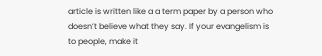article is written like a a term paper by a person who doesn’t believe what they say. If your evangelism is to people, make it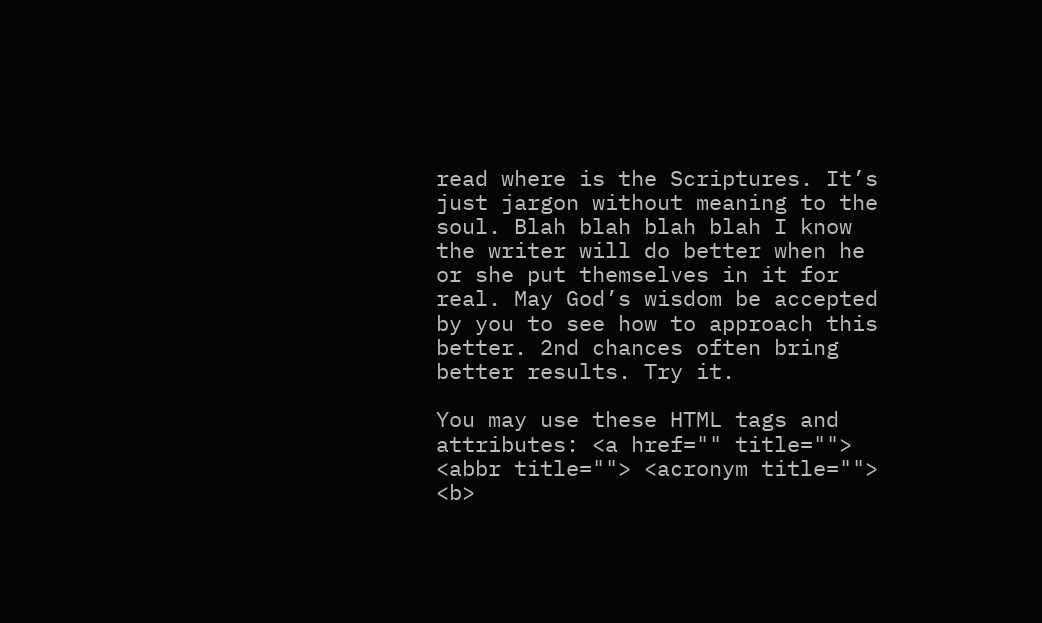read where is the Scriptures. It’s just jargon without meaning to the soul. Blah blah blah blah I know the writer will do better when he or she put themselves in it for real. May God’s wisdom be accepted by you to see how to approach this better. 2nd chances often bring better results. Try it.

You may use these HTML tags and attributes: <a href="" title=""> <abbr title=""> <acronym title=""> <b>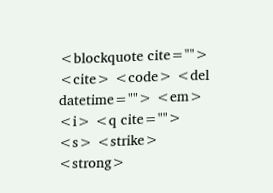<blockquote cite=""> <cite> <code> <del datetime=""> <em> <i> <q cite=""> <s> <strike> <strong>